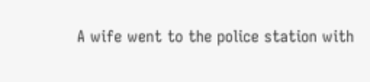A wife went to the police station with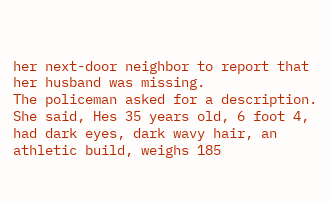her next-door neighbor to report that her husband was missing.
The policeman asked for a description.
She said, Hes 35 years old, 6 foot 4, had dark eyes, dark wavy hair, an athletic build, weighs 185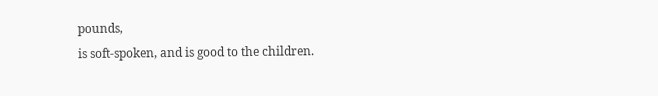pounds,
is soft-spoken, and is good to the children.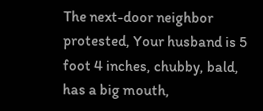The next-door neighbor protested, Your husband is 5 foot 4 inches, chubby, bald, has a big mouth,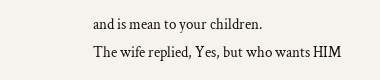and is mean to your children.
The wife replied, Yes, but who wants HIM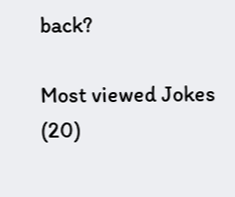back?

Most viewed Jokes (20)